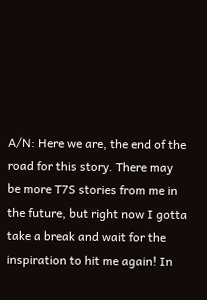A/N: Here we are, the end of the road for this story. There may be more T7S stories from me in the future, but right now I gotta take a break and wait for the inspiration to hit me again! In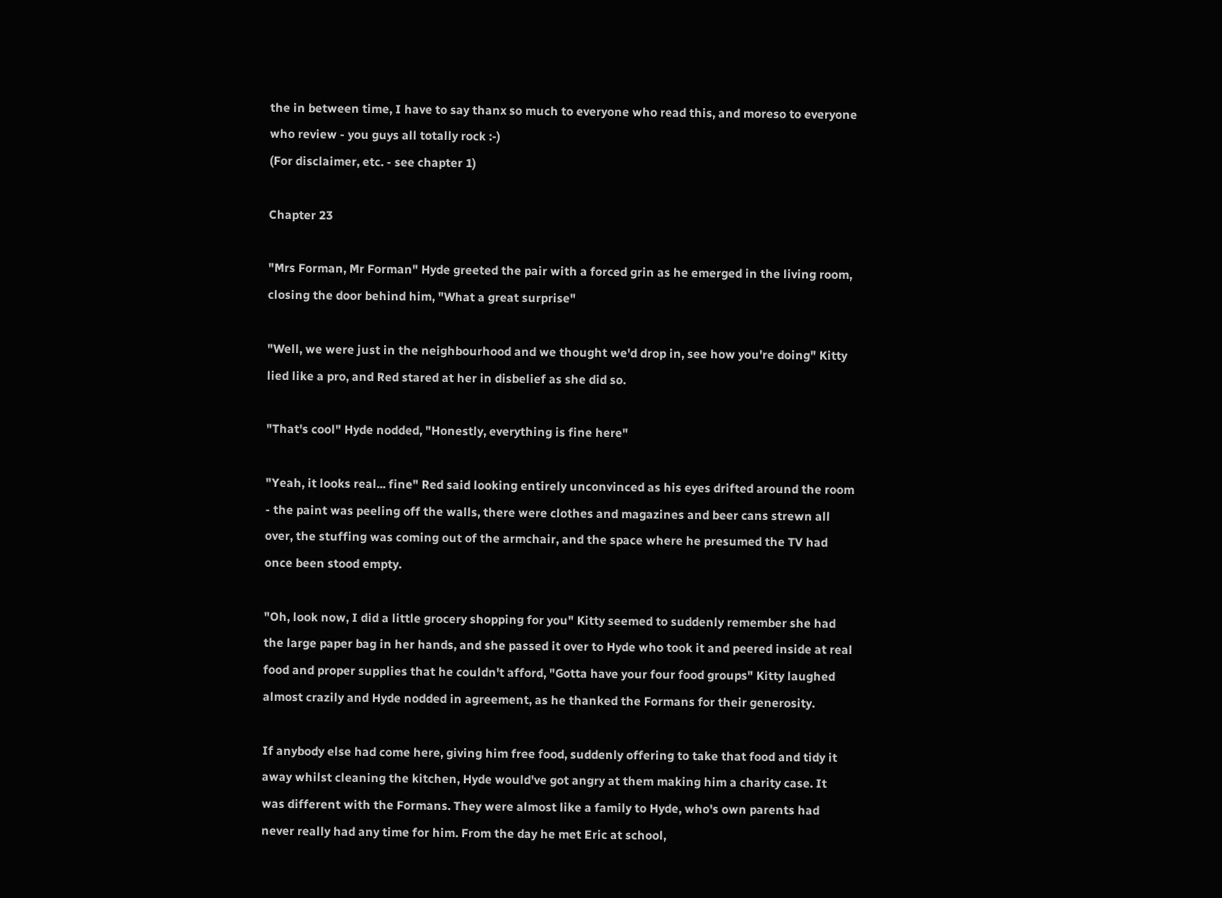the in between time, I have to say thanx so much to everyone who read this, and moreso to everyone who review - you guys all totally rock :-)
(For disclaimer, etc. - see chapter 1)

Chapter 23

"Mrs Forman, Mr Forman" Hyde greeted the pair with a forced grin as he emerged in the living room, closing the door behind him, "What a great surprise"

"Well, we were just in the neighbourhood and we thought we'd drop in, see how you're doing" Kitty lied like a pro, and Red stared at her in disbelief as she did so.

"That's cool" Hyde nodded, "Honestly, everything is fine here"

"Yeah, it looks real... fine" Red said looking entirely unconvinced as his eyes drifted around the room - the paint was peeling off the walls, there were clothes and magazines and beer cans strewn all over, the stuffing was coming out of the armchair, and the space where he presumed the TV had once been stood empty.

"Oh, look now, I did a little grocery shopping for you" Kitty seemed to suddenly remember she had the large paper bag in her hands, and she passed it over to Hyde who took it and peered inside at real food and proper supplies that he couldn't afford, "Gotta have your four food groups" Kitty laughed almost crazily and Hyde nodded in agreement, as he thanked the Formans for their generosity.

If anybody else had come here, giving him free food, suddenly offering to take that food and tidy it away whilst cleaning the kitchen, Hyde would've got angry at them making him a charity case. It was different with the Formans. They were almost like a family to Hyde, who's own parents had never really had any time for him. From the day he met Eric at school,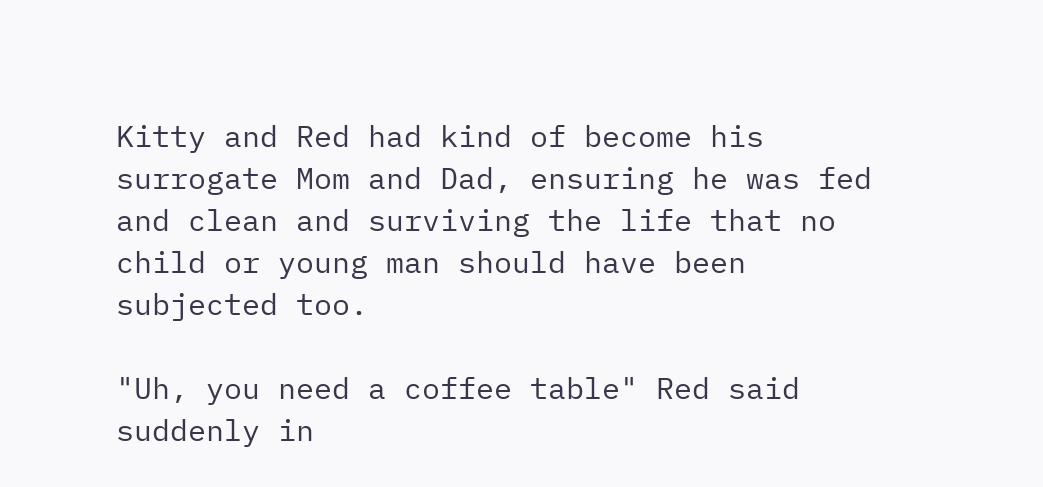Kitty and Red had kind of become his surrogate Mom and Dad, ensuring he was fed and clean and surviving the life that no child or young man should have been subjected too.

"Uh, you need a coffee table" Red said suddenly in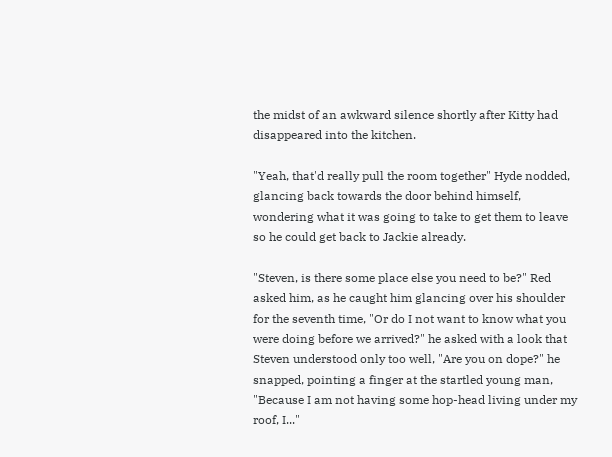the midst of an awkward silence shortly after Kitty had disappeared into the kitchen.

"Yeah, that'd really pull the room together" Hyde nodded, glancing back towards the door behind himself, wondering what it was going to take to get them to leave so he could get back to Jackie already.

"Steven, is there some place else you need to be?" Red asked him, as he caught him glancing over his shoulder for the seventh time, "Or do I not want to know what you were doing before we arrived?" he asked with a look that Steven understood only too well, "Are you on dope?" he snapped, pointing a finger at the startled young man, "Because I am not having some hop-head living under my roof, I..."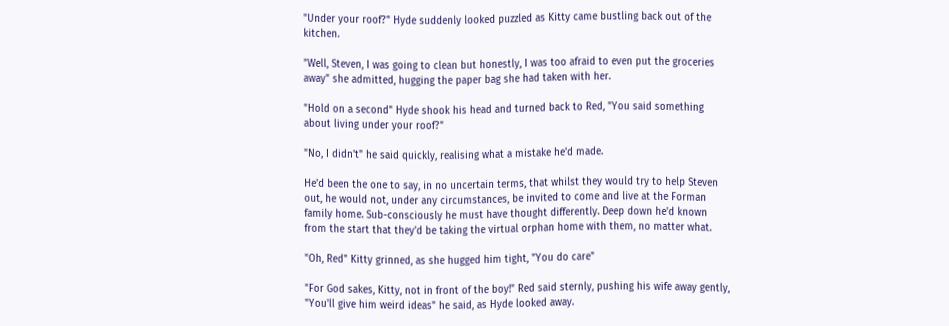"Under your roof?" Hyde suddenly looked puzzled as Kitty came bustling back out of the kitchen.

"Well, Steven, I was going to clean but honestly, I was too afraid to even put the groceries away" she admitted, hugging the paper bag she had taken with her.

"Hold on a second" Hyde shook his head and turned back to Red, "You said something about living under your roof?"

"No, I didn't" he said quickly, realising what a mistake he'd made.

He'd been the one to say, in no uncertain terms, that whilst they would try to help Steven out, he would not, under any circumstances, be invited to come and live at the Forman family home. Sub-consciously he must have thought differently. Deep down he'd known from the start that they'd be taking the virtual orphan home with them, no matter what.

"Oh, Red" Kitty grinned, as she hugged him tight, "You do care"

"For God sakes, Kitty, not in front of the boy!" Red said sternly, pushing his wife away gently, "You'll give him weird ideas" he said, as Hyde looked away.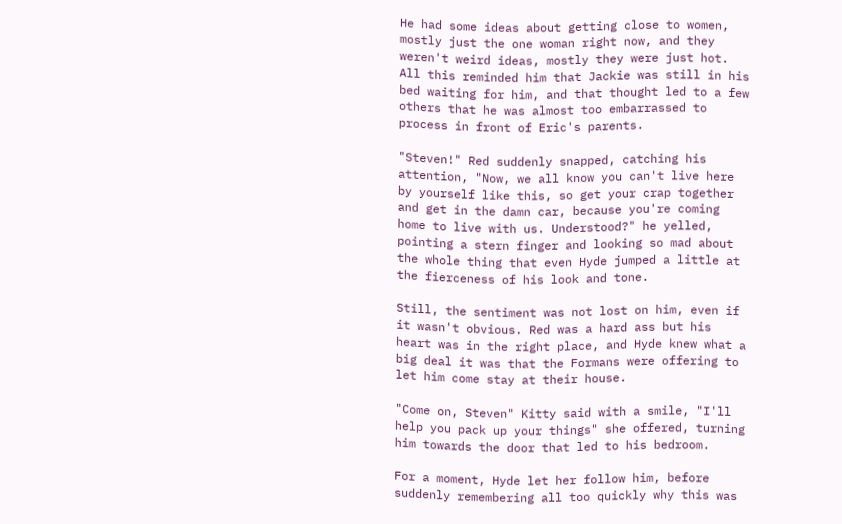He had some ideas about getting close to women, mostly just the one woman right now, and they weren't weird ideas, mostly they were just hot. All this reminded him that Jackie was still in his bed waiting for him, and that thought led to a few others that he was almost too embarrassed to process in front of Eric's parents.

"Steven!" Red suddenly snapped, catching his attention, "Now, we all know you can't live here by yourself like this, so get your crap together and get in the damn car, because you're coming home to live with us. Understood?" he yelled, pointing a stern finger and looking so mad about the whole thing that even Hyde jumped a little at the fierceness of his look and tone.

Still, the sentiment was not lost on him, even if it wasn't obvious. Red was a hard ass but his heart was in the right place, and Hyde knew what a big deal it was that the Formans were offering to let him come stay at their house.

"Come on, Steven" Kitty said with a smile, "I'll help you pack up your things" she offered, turning him towards the door that led to his bedroom.

For a moment, Hyde let her follow him, before suddenly remembering all too quickly why this was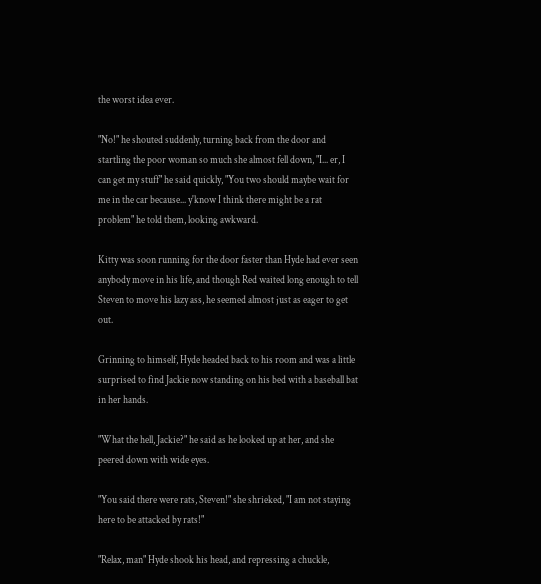the worst idea ever.

"No!" he shouted suddenly, turning back from the door and startling the poor woman so much she almost fell down, "I... er, I can get my stuff" he said quickly, "You two should maybe wait for me in the car because... y'know I think there might be a rat problem" he told them, looking awkward.

Kitty was soon running for the door faster than Hyde had ever seen anybody move in his life, and though Red waited long enough to tell Steven to move his lazy ass, he seemed almost just as eager to get out.

Grinning to himself, Hyde headed back to his room and was a little surprised to find Jackie now standing on his bed with a baseball bat in her hands.

"What the hell, Jackie?" he said as he looked up at her, and she peered down with wide eyes.

"You said there were rats, Steven!" she shrieked, "I am not staying here to be attacked by rats!"

"Relax, man" Hyde shook his head, and repressing a chuckle,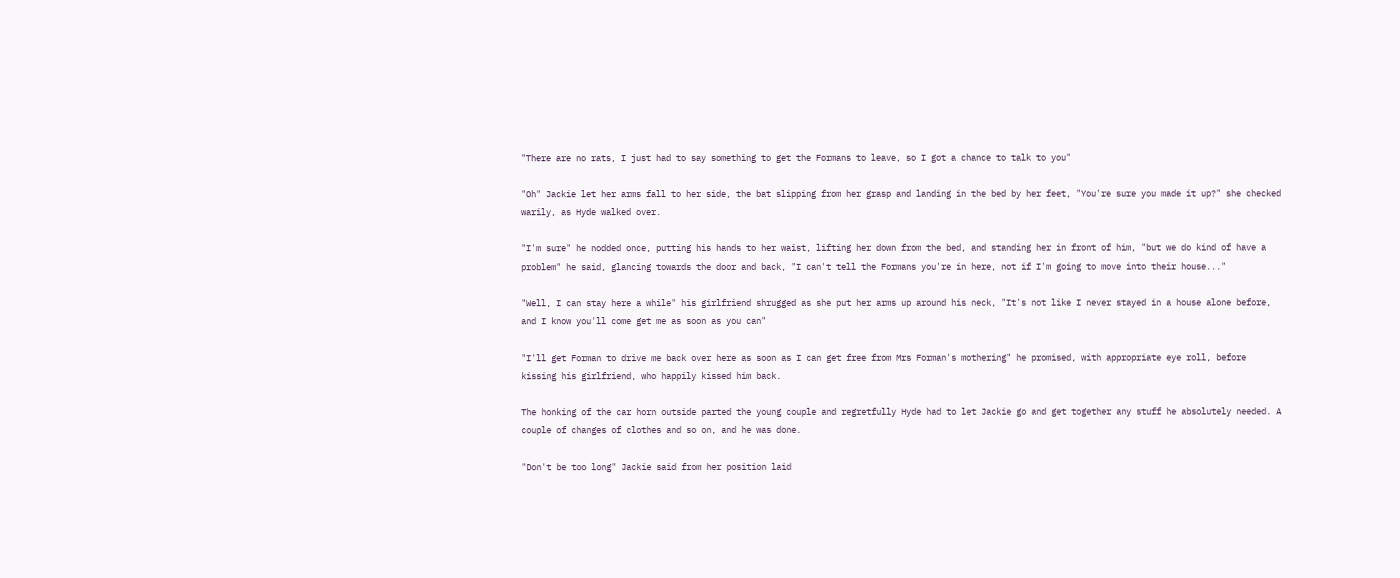"There are no rats, I just had to say something to get the Formans to leave, so I got a chance to talk to you"

"Oh" Jackie let her arms fall to her side, the bat slipping from her grasp and landing in the bed by her feet, "You're sure you made it up?" she checked warily, as Hyde walked over.

"I'm sure" he nodded once, putting his hands to her waist, lifting her down from the bed, and standing her in front of him, "but we do kind of have a problem" he said, glancing towards the door and back, "I can't tell the Formans you're in here, not if I'm going to move into their house..."

"Well, I can stay here a while" his girlfriend shrugged as she put her arms up around his neck, "It's not like I never stayed in a house alone before, and I know you'll come get me as soon as you can"

"I'll get Forman to drive me back over here as soon as I can get free from Mrs Forman's mothering" he promised, with appropriate eye roll, before kissing his girlfriend, who happily kissed him back.

The honking of the car horn outside parted the young couple and regretfully Hyde had to let Jackie go and get together any stuff he absolutely needed. A couple of changes of clothes and so on, and he was done.

"Don't be too long" Jackie said from her position laid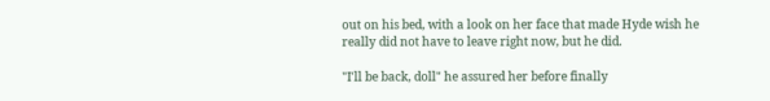out on his bed, with a look on her face that made Hyde wish he really did not have to leave right now, but he did.

"I'll be back, doll" he assured her before finally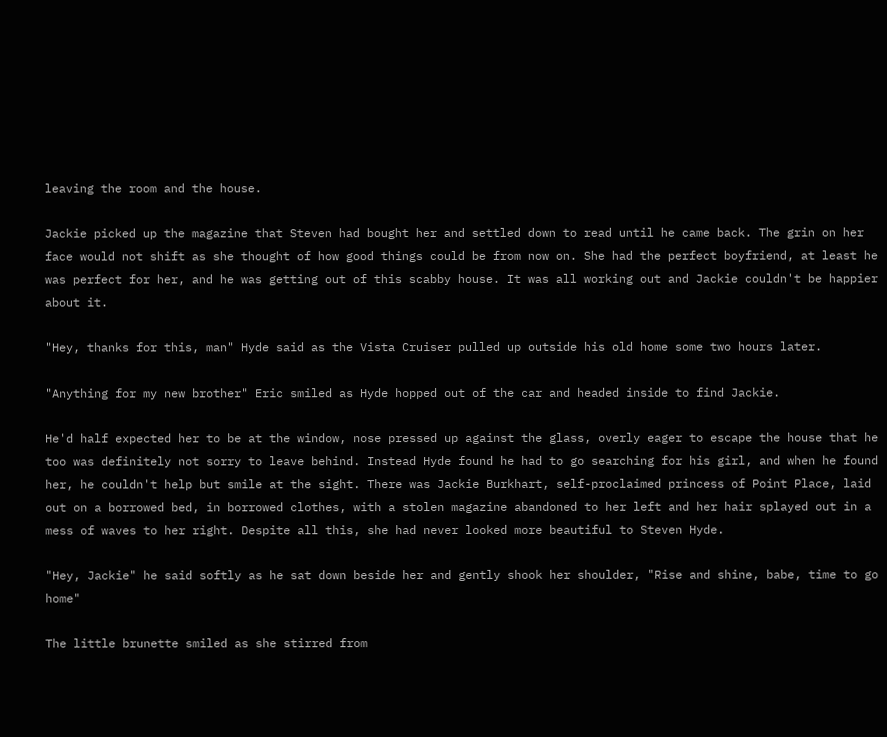leaving the room and the house.

Jackie picked up the magazine that Steven had bought her and settled down to read until he came back. The grin on her face would not shift as she thought of how good things could be from now on. She had the perfect boyfriend, at least he was perfect for her, and he was getting out of this scabby house. It was all working out and Jackie couldn't be happier about it.

"Hey, thanks for this, man" Hyde said as the Vista Cruiser pulled up outside his old home some two hours later.

"Anything for my new brother" Eric smiled as Hyde hopped out of the car and headed inside to find Jackie.

He'd half expected her to be at the window, nose pressed up against the glass, overly eager to escape the house that he too was definitely not sorry to leave behind. Instead Hyde found he had to go searching for his girl, and when he found her, he couldn't help but smile at the sight. There was Jackie Burkhart, self-proclaimed princess of Point Place, laid out on a borrowed bed, in borrowed clothes, with a stolen magazine abandoned to her left and her hair splayed out in a mess of waves to her right. Despite all this, she had never looked more beautiful to Steven Hyde.

"Hey, Jackie" he said softly as he sat down beside her and gently shook her shoulder, "Rise and shine, babe, time to go home"

The little brunette smiled as she stirred from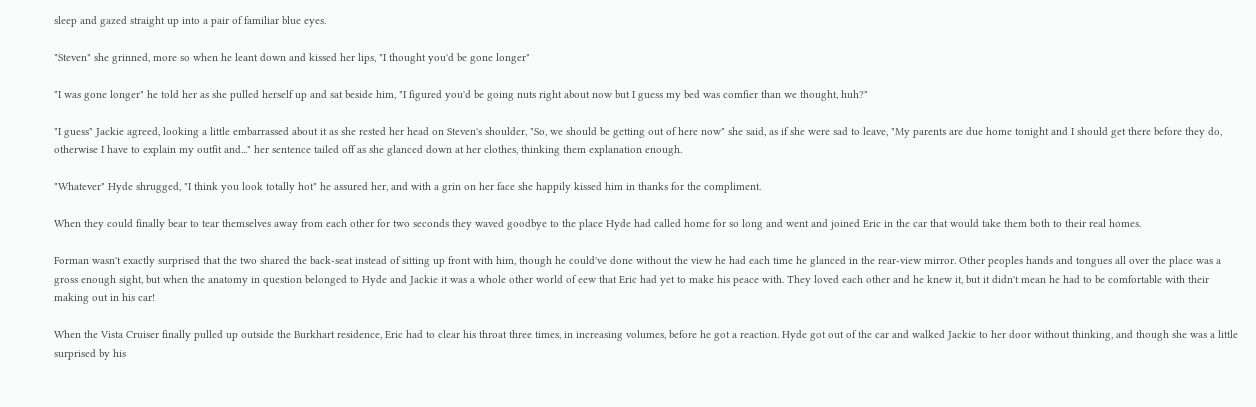sleep and gazed straight up into a pair of familiar blue eyes.

"Steven" she grinned, more so when he leant down and kissed her lips, "I thought you'd be gone longer"

"I was gone longer" he told her as she pulled herself up and sat beside him, "I figured you'd be going nuts right about now but I guess my bed was comfier than we thought, huh?"

"I guess" Jackie agreed, looking a little embarrassed about it as she rested her head on Steven's shoulder, "So, we should be getting out of here now" she said, as if she were sad to leave, "My parents are due home tonight and I should get there before they do, otherwise I have to explain my outfit and..." her sentence tailed off as she glanced down at her clothes, thinking them explanation enough.

"Whatever" Hyde shrugged, "I think you look totally hot" he assured her, and with a grin on her face she happily kissed him in thanks for the compliment.

When they could finally bear to tear themselves away from each other for two seconds they waved goodbye to the place Hyde had called home for so long and went and joined Eric in the car that would take them both to their real homes.

Forman wasn't exactly surprised that the two shared the back-seat instead of sitting up front with him, though he could've done without the view he had each time he glanced in the rear-view mirror. Other peoples hands and tongues all over the place was a gross enough sight, but when the anatomy in question belonged to Hyde and Jackie it was a whole other world of eew that Eric had yet to make his peace with. They loved each other and he knew it, but it didn't mean he had to be comfortable with their making out in his car!

When the Vista Cruiser finally pulled up outside the Burkhart residence, Eric had to clear his throat three times, in increasing volumes, before he got a reaction. Hyde got out of the car and walked Jackie to her door without thinking, and though she was a little surprised by his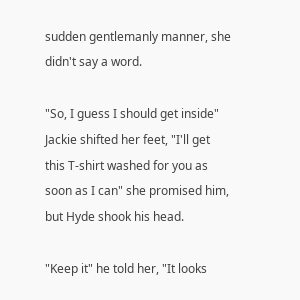sudden gentlemanly manner, she didn't say a word.

"So, I guess I should get inside" Jackie shifted her feet, "I'll get this T-shirt washed for you as soon as I can" she promised him, but Hyde shook his head.

"Keep it" he told her, "It looks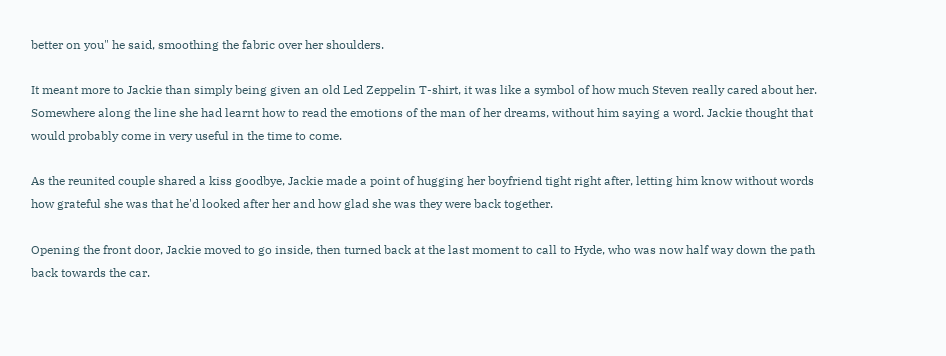better on you" he said, smoothing the fabric over her shoulders.

It meant more to Jackie than simply being given an old Led Zeppelin T-shirt, it was like a symbol of how much Steven really cared about her. Somewhere along the line she had learnt how to read the emotions of the man of her dreams, without him saying a word. Jackie thought that would probably come in very useful in the time to come.

As the reunited couple shared a kiss goodbye, Jackie made a point of hugging her boyfriend tight right after, letting him know without words how grateful she was that he'd looked after her and how glad she was they were back together.

Opening the front door, Jackie moved to go inside, then turned back at the last moment to call to Hyde, who was now half way down the path back towards the car.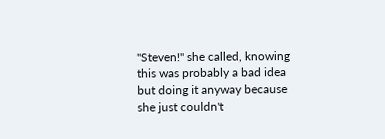"Steven!" she called, knowing this was probably a bad idea but doing it anyway because she just couldn't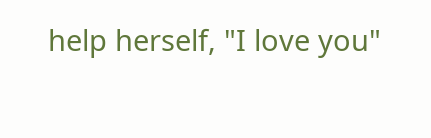help herself, "I love you"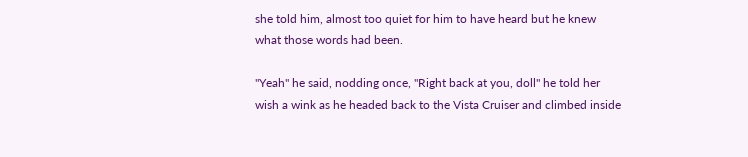she told him, almost too quiet for him to have heard but he knew what those words had been.

"Yeah" he said, nodding once, "Right back at you, doll" he told her wish a wink as he headed back to the Vista Cruiser and climbed inside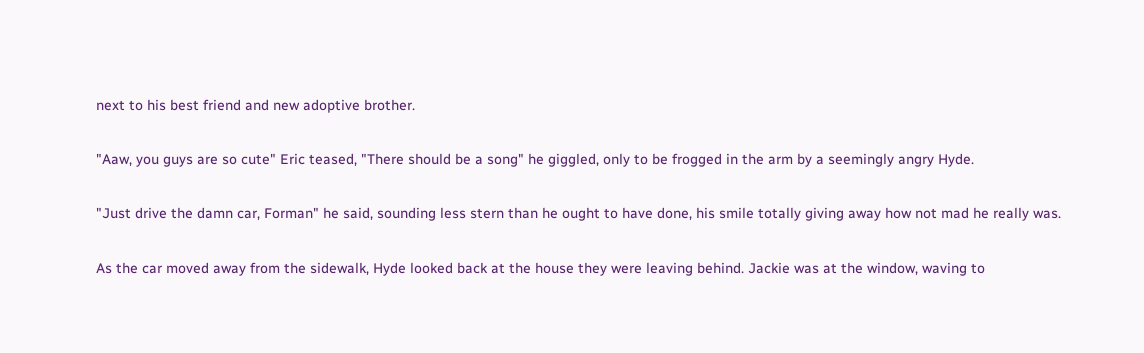next to his best friend and new adoptive brother.

"Aaw, you guys are so cute" Eric teased, "There should be a song" he giggled, only to be frogged in the arm by a seemingly angry Hyde.

"Just drive the damn car, Forman" he said, sounding less stern than he ought to have done, his smile totally giving away how not mad he really was.

As the car moved away from the sidewalk, Hyde looked back at the house they were leaving behind. Jackie was at the window, waving to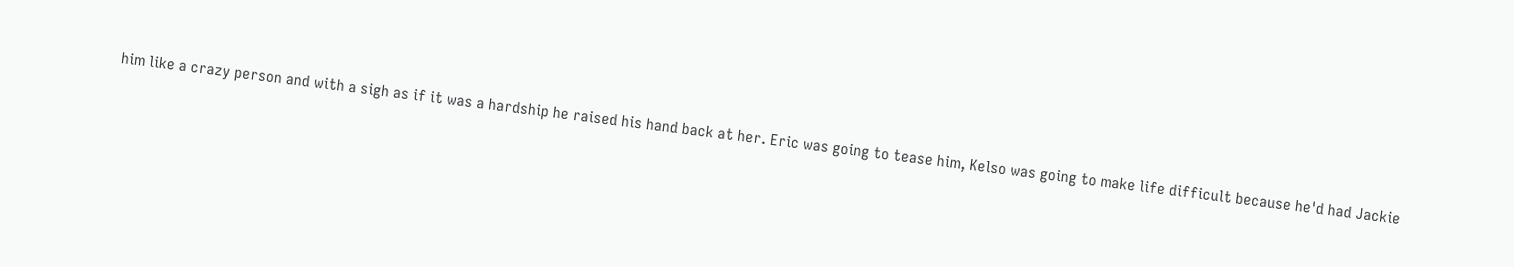him like a crazy person and with a sigh as if it was a hardship he raised his hand back at her. Eric was going to tease him, Kelso was going to make life difficult because he'd had Jackie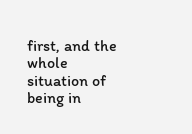first, and the whole situation of being in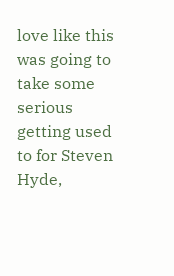love like this was going to take some serious getting used to for Steven Hyde,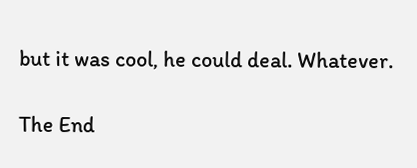but it was cool, he could deal. Whatever.

The End